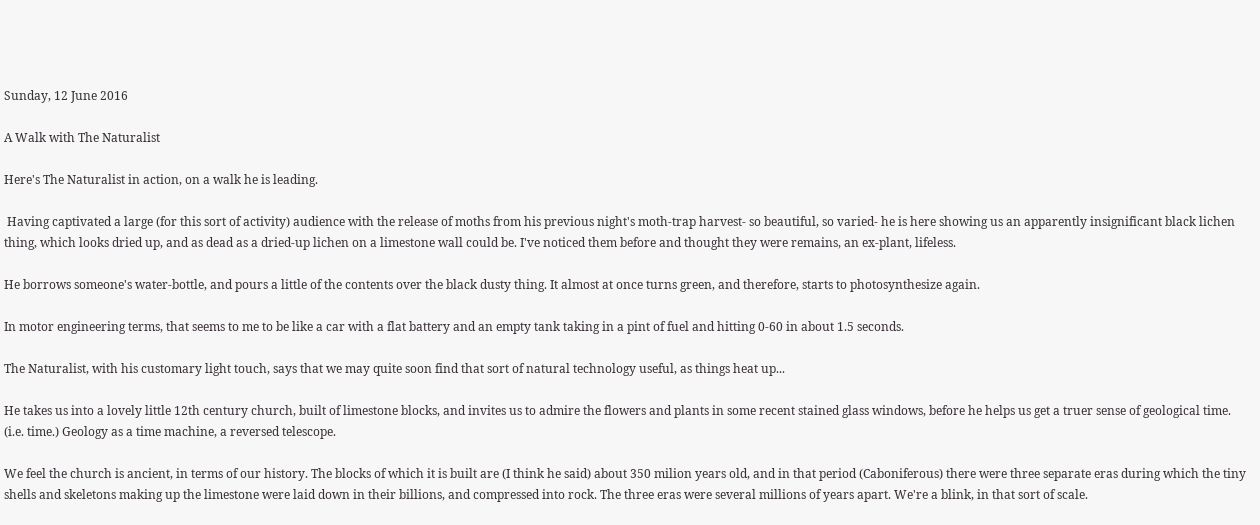Sunday, 12 June 2016

A Walk with The Naturalist

Here's The Naturalist in action, on a walk he is leading.

 Having captivated a large (for this sort of activity) audience with the release of moths from his previous night's moth-trap harvest- so beautiful, so varied- he is here showing us an apparently insignificant black lichen thing, which looks dried up, and as dead as a dried-up lichen on a limestone wall could be. I've noticed them before and thought they were remains, an ex-plant, lifeless.

He borrows someone's water-bottle, and pours a little of the contents over the black dusty thing. It almost at once turns green, and therefore, starts to photosynthesize again.

In motor engineering terms, that seems to me to be like a car with a flat battery and an empty tank taking in a pint of fuel and hitting 0-60 in about 1.5 seconds.

The Naturalist, with his customary light touch, says that we may quite soon find that sort of natural technology useful, as things heat up...

He takes us into a lovely little 12th century church, built of limestone blocks, and invites us to admire the flowers and plants in some recent stained glass windows, before he helps us get a truer sense of geological time. (i.e. time.) Geology as a time machine, a reversed telescope.

We feel the church is ancient, in terms of our history. The blocks of which it is built are (I think he said) about 350 milion years old, and in that period (Caboniferous) there were three separate eras during which the tiny shells and skeletons making up the limestone were laid down in their billions, and compressed into rock. The three eras were several millions of years apart. We're a blink, in that sort of scale.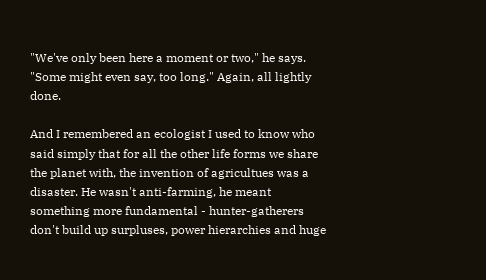"We've only been here a moment or two," he says. "Some might even say, too long." Again, all lightly done.

And I remembered an ecologist I used to know who said simply that for all the other life forms we share the planet with, the invention of agricultues was a disaster. He wasn't anti-farming, he meant something more fundamental - hunter-gatherers don't build up surpluses, power hierarchies and huge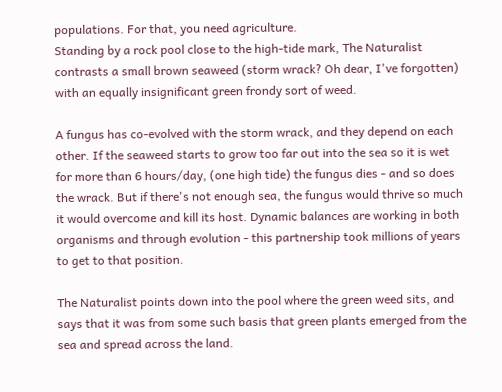populations. For that, you need agriculture.
Standing by a rock pool close to the high-tide mark, The Naturalist  contrasts a small brown seaweed (storm wrack? Oh dear, I've forgotten) with an equally insignificant green frondy sort of weed.

A fungus has co-evolved with the storm wrack, and they depend on each other. If the seaweed starts to grow too far out into the sea so it is wet for more than 6 hours/day, (one high tide) the fungus dies - and so does the wrack. But if there's not enough sea, the fungus would thrive so much it would overcome and kill its host. Dynamic balances are working in both organisms and through evolution - this partnership took millions of years to get to that position.

The Naturalist points down into the pool where the green weed sits, and says that it was from some such basis that green plants emerged from the sea and spread across the land.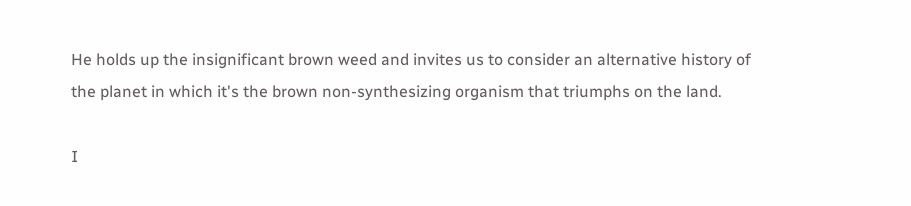He holds up the insignificant brown weed and invites us to consider an alternative history of the planet in which it's the brown non-synthesizing organism that triumphs on the land.

I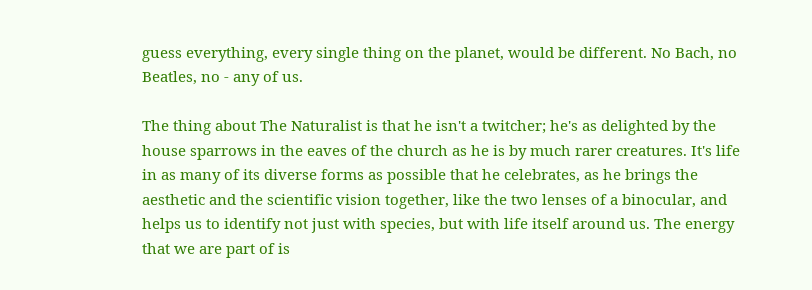guess everything, every single thing on the planet, would be different. No Bach, no Beatles, no - any of us.

The thing about The Naturalist is that he isn't a twitcher; he's as delighted by the house sparrows in the eaves of the church as he is by much rarer creatures. It's life in as many of its diverse forms as possible that he celebrates, as he brings the aesthetic and the scientific vision together, like the two lenses of a binocular, and helps us to identify not just with species, but with life itself around us. The energy that we are part of is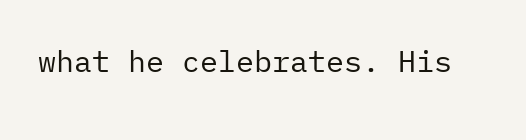what he celebrates. His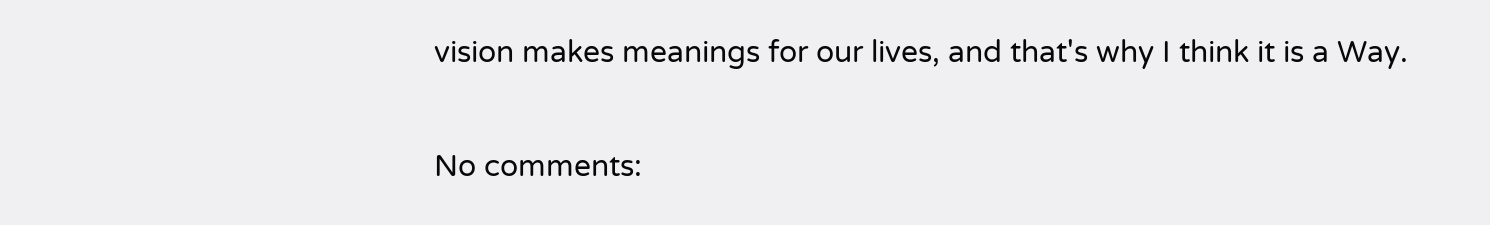vision makes meanings for our lives, and that's why I think it is a Way.

No comments: